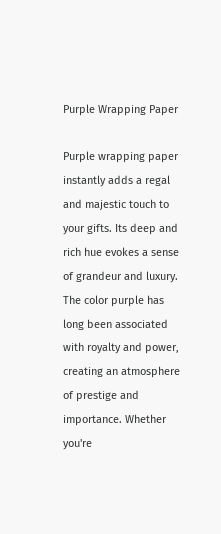Purple Wrapping Paper

Purple wrapping paper instantly adds a regal and majestic touch to your gifts. Its deep and rich hue evokes a sense of grandeur and luxury. The color purple has long been associated with royalty and power, creating an atmosphere of prestige and importance. Whether you're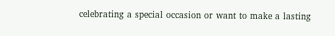celebrating a special occasion or want to make a lasting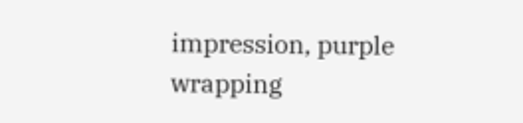impression, purple wrapping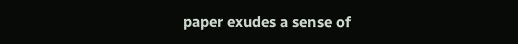paper exudes a sense of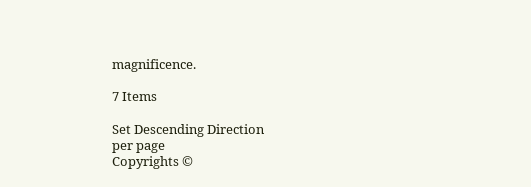magnificence.

7 Items

Set Descending Direction
per page
Copyrights ©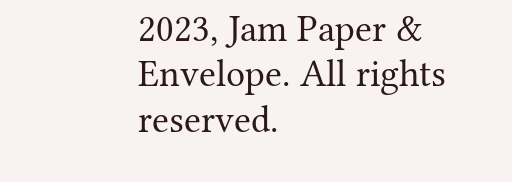2023, Jam Paper & Envelope. All rights reserved.